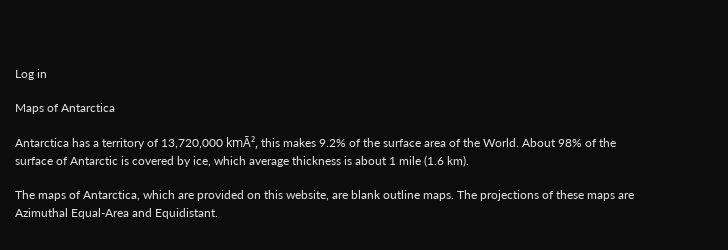Log in

Maps of Antarctica

Antarctica has a territory of 13,720,000 kmĀ², this makes 9.2% of the surface area of the World. About 98% of the surface of Antarctic is covered by ice, which average thickness is about 1 mile (1.6 km).

The maps of Antarctica, which are provided on this website, are blank outline maps. The projections of these maps are Azimuthal Equal-Area and Equidistant.